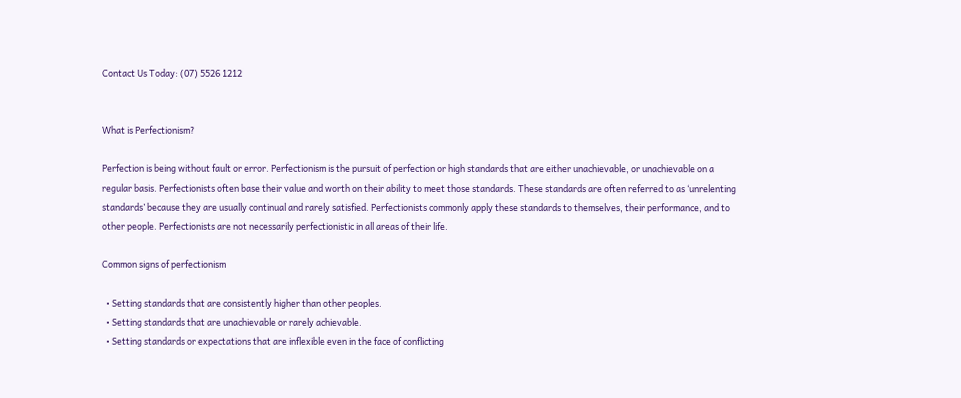Contact Us Today: (07) 5526 1212


What is Perfectionism?

Perfection is being without fault or error. Perfectionism is the pursuit of perfection or high standards that are either unachievable, or unachievable on a regular basis. Perfectionists often base their value and worth on their ability to meet those standards. These standards are often referred to as ‘unrelenting standards’ because they are usually continual and rarely satisfied. Perfectionists commonly apply these standards to themselves, their performance, and to other people. Perfectionists are not necessarily perfectionistic in all areas of their life.

Common signs of perfectionism

  • Setting standards that are consistently higher than other peoples.
  • Setting standards that are unachievable or rarely achievable.
  • Setting standards or expectations that are inflexible even in the face of conflicting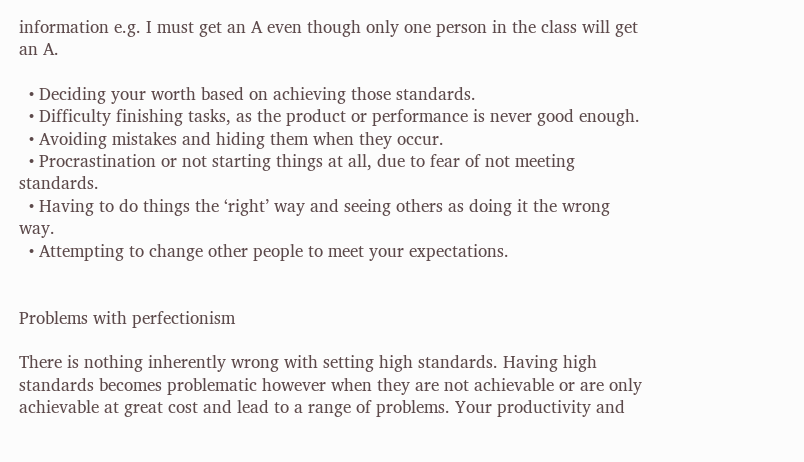information e.g. I must get an A even though only one person in the class will get an A.

  • Deciding your worth based on achieving those standards.
  • Difficulty finishing tasks, as the product or performance is never good enough.
  • Avoiding mistakes and hiding them when they occur.
  • Procrastination or not starting things at all, due to fear of not meeting standards.
  • Having to do things the ‘right’ way and seeing others as doing it the wrong way.
  • Attempting to change other people to meet your expectations.


Problems with perfectionism

There is nothing inherently wrong with setting high standards. Having high standards becomes problematic however when they are not achievable or are only achievable at great cost and lead to a range of problems. Your productivity and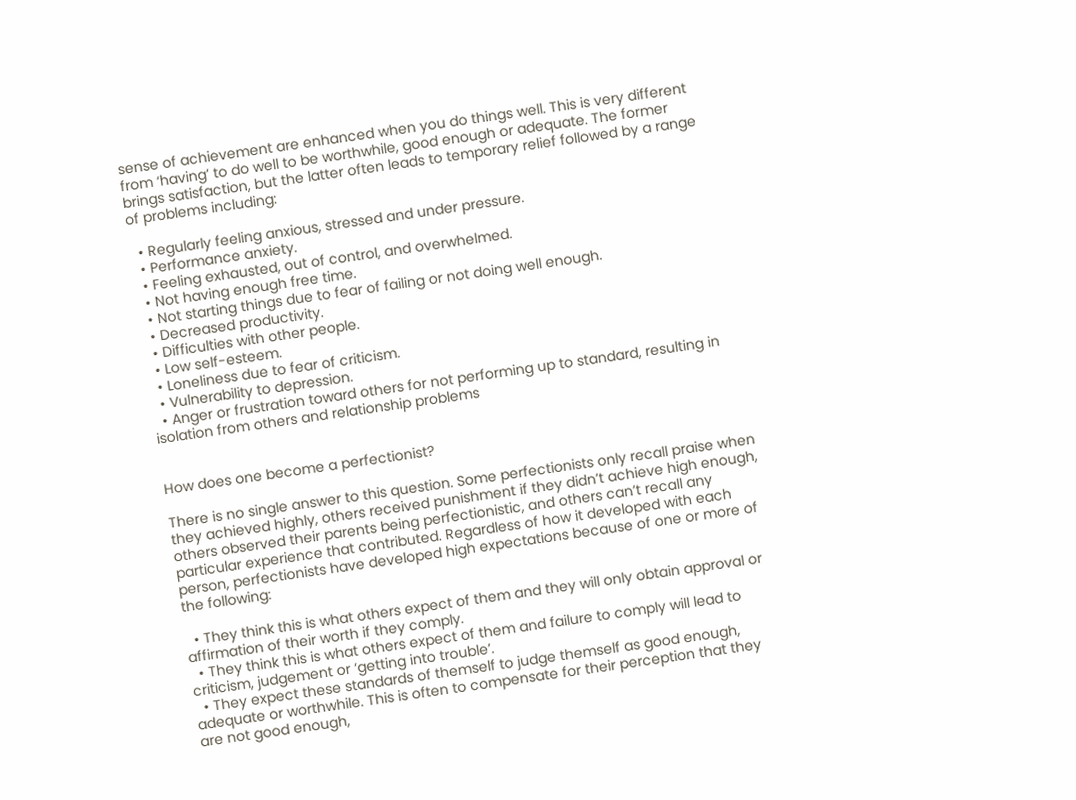sense of achievement are enhanced when you do things well. This is very different from ‘having’ to do well to be worthwhile, good enough or adequate. The former brings satisfaction, but the latter often leads to temporary relief followed by a range of problems including:

  • Regularly feeling anxious, stressed and under pressure.
  • Performance anxiety.
  • Feeling exhausted, out of control, and overwhelmed.
  • Not having enough free time.
  • Not starting things due to fear of failing or not doing well enough.
  • Decreased productivity.
  • Difficulties with other people.
  • Low self-esteem.
  • Loneliness due to fear of criticism.
  • Vulnerability to depression.
  • Anger or frustration toward others for not performing up to standard, resulting in isolation from others and relationship problems


How does one become a perfectionist?

There is no single answer to this question. Some perfectionists only recall praise when they achieved highly, others received punishment if they didn’t achieve high enough, others observed their parents being perfectionistic, and others can’t recall any particular experience that contributed. Regardless of how it developed with each person, perfectionists have developed high expectations because of one or more of the following:

  • They think this is what others expect of them and they will only obtain approval or affirmation of their worth if they comply.
  • They think this is what others expect of them and failure to comply will lead to criticism, judgement or ‘getting into trouble’.
  • They expect these standards of themself to judge themself as good enough, adequate or worthwhile. This is often to compensate for their perception that they are not good enough,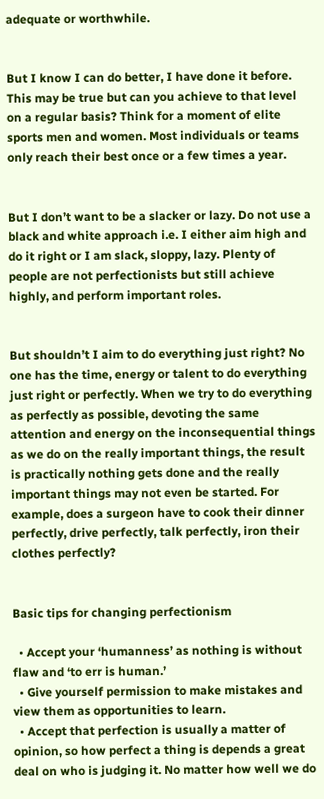adequate or worthwhile.


But I know I can do better, I have done it before. This may be true but can you achieve to that level on a regular basis? Think for a moment of elite sports men and women. Most individuals or teams only reach their best once or a few times a year.


But I don’t want to be a slacker or lazy. Do not use a black and white approach i.e. I either aim high and do it right or I am slack, sloppy, lazy. Plenty of people are not perfectionists but still achieve highly, and perform important roles.


But shouldn’t I aim to do everything just right? No one has the time, energy or talent to do everything just right or perfectly. When we try to do everything as perfectly as possible, devoting the same attention and energy on the inconsequential things as we do on the really important things, the result is practically nothing gets done and the really important things may not even be started. For example, does a surgeon have to cook their dinner perfectly, drive perfectly, talk perfectly, iron their clothes perfectly?


Basic tips for changing perfectionism

  • Accept your ‘humanness’ as nothing is without flaw and ‘to err is human.’
  • Give yourself permission to make mistakes and view them as opportunities to learn.
  • Accept that perfection is usually a matter of opinion, so how perfect a thing is depends a great deal on who is judging it. No matter how well we do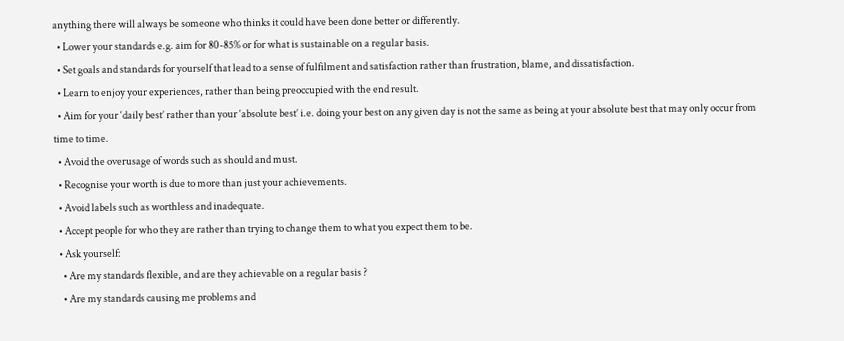anything there will always be someone who thinks it could have been done better or differently.
  • Lower your standards e.g. aim for 80-85% or for what is sustainable on a regular basis.
  • Set goals and standards for yourself that lead to a sense of fulfilment and satisfaction rather than frustration, blame, and dissatisfaction.
  • Learn to enjoy your experiences, rather than being preoccupied with the end result.
  • Aim for your ‘daily best’ rather than your ‘absolute best’ i.e. doing your best on any given day is not the same as being at your absolute best that may only occur from time to time.
  • Avoid the overusage of words such as should and must.
  • Recognise your worth is due to more than just your achievements.
  • Avoid labels such as worthless and inadequate.
  • Accept people for who they are rather than trying to change them to what you expect them to be.
  • Ask yourself:
    • Are my standards flexible, and are they achievable on a regular basis ?
    • Are my standards causing me problems and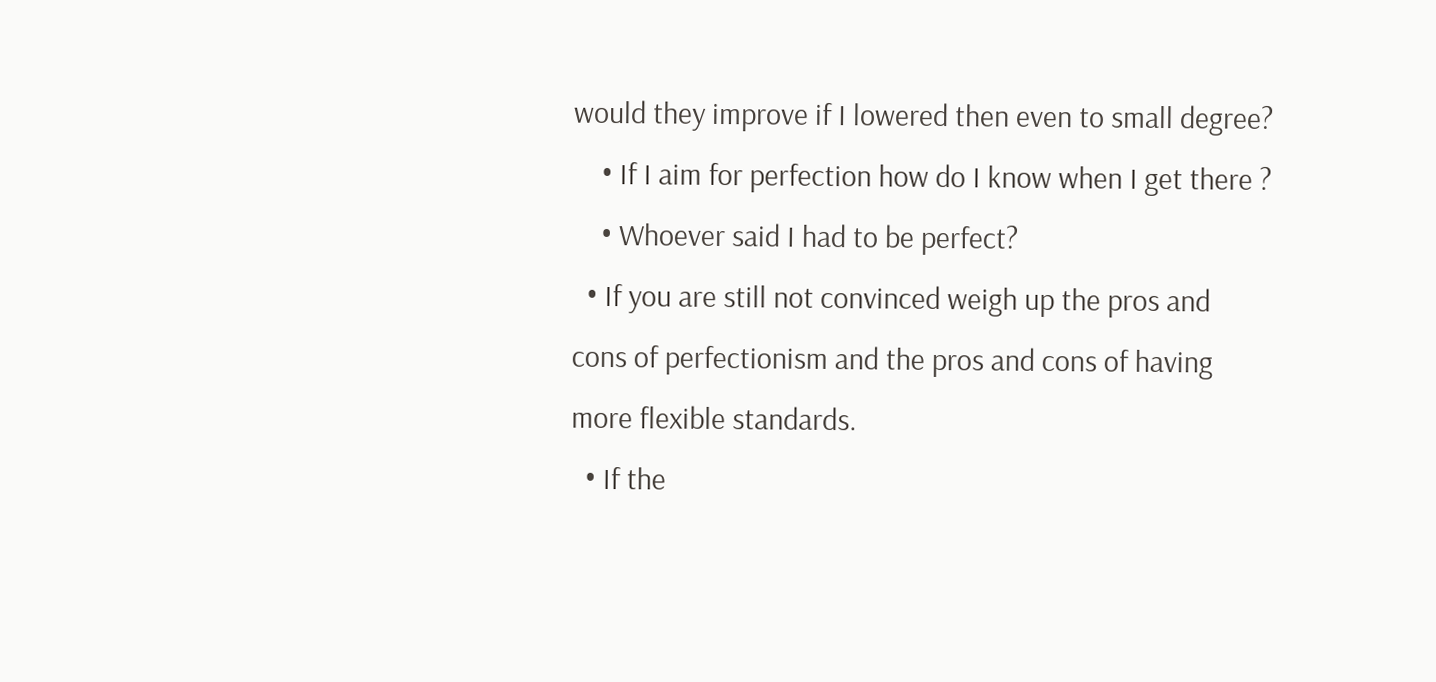would they improve if I lowered then even to small degree?
    • If I aim for perfection how do I know when I get there ?
    • Whoever said I had to be perfect?
  • If you are still not convinced weigh up the pros and cons of perfectionism and the pros and cons of having more flexible standards.
  • If the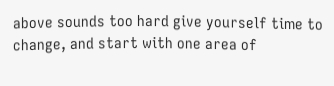above sounds too hard give yourself time to change, and start with one area of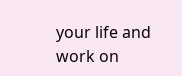your life and work on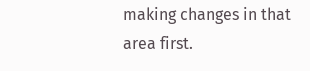making changes in that area first.